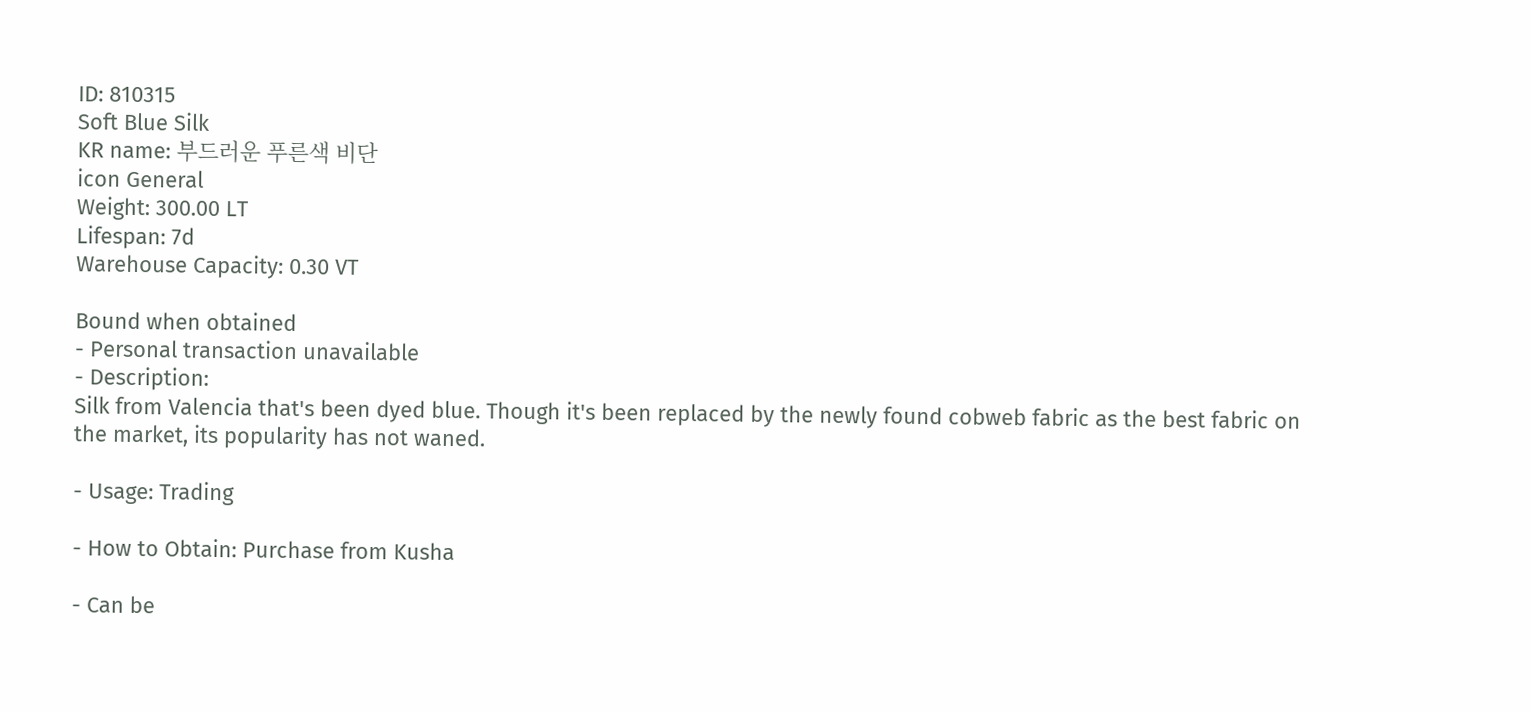ID: 810315
Soft Blue Silk
KR name: 부드러운 푸른색 비단
icon General
Weight: 300.00 LT
Lifespan: 7d
Warehouse Capacity: 0.30 VT

Bound when obtained
- Personal transaction unavailable
- Description:
Silk from Valencia that's been dyed blue. Though it's been replaced by the newly found cobweb fabric as the best fabric on the market, its popularity has not waned.

- Usage: Trading

- How to Obtain: Purchase from Kusha

- Can be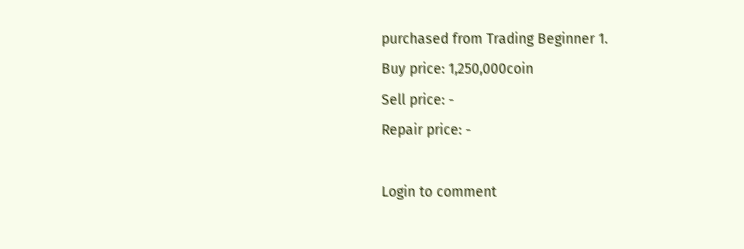purchased from Trading Beginner 1.
Buy price: 1,250,000coin
Sell price: -
Repair price: -

Login to comment